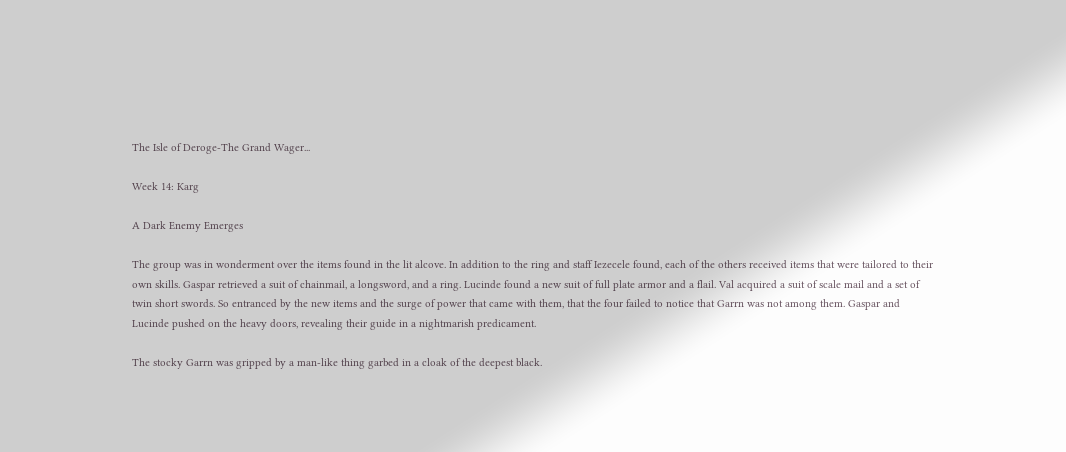The Isle of Deroge-The Grand Wager...

Week 14: Karg

A Dark Enemy Emerges

The group was in wonderment over the items found in the lit alcove. In addition to the ring and staff Iezecele found, each of the others received items that were tailored to their own skills. Gaspar retrieved a suit of chainmail, a longsword, and a ring. Lucinde found a new suit of full plate armor and a flail. Val acquired a suit of scale mail and a set of twin short swords. So entranced by the new items and the surge of power that came with them, that the four failed to notice that Garrn was not among them. Gaspar and Lucinde pushed on the heavy doors, revealing their guide in a nightmarish predicament.

The stocky Garrn was gripped by a man-like thing garbed in a cloak of the deepest black.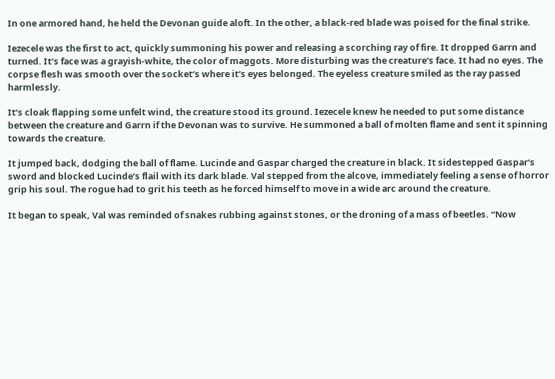In one armored hand, he held the Devonan guide aloft. In the other, a black-red blade was poised for the final strike.

Iezecele was the first to act, quickly summoning his power and releasing a scorching ray of fire. It dropped Garrn and turned. It’s face was a grayish-white, the color of maggots. More disturbing was the creature’s face. It had no eyes. The corpse flesh was smooth over the socket’s where it’s eyes belonged. The eyeless creature smiled as the ray passed harmlessly.

It’s cloak flapping some unfelt wind, the creature stood its ground. Iezecele knew he needed to put some distance between the creature and Garrn if the Devonan was to survive. He summoned a ball of molten flame and sent it spinning towards the creature.

It jumped back, dodging the ball of flame. Lucinde and Gaspar charged the creature in black. It sidestepped Gaspar’s sword and blocked Lucinde’s flail with its dark blade. Val stepped from the alcove, immediately feeling a sense of horror grip his soul. The rogue had to grit his teeth as he forced himself to move in a wide arc around the creature.

It began to speak, Val was reminded of snakes rubbing against stones, or the droning of a mass of beetles. “Now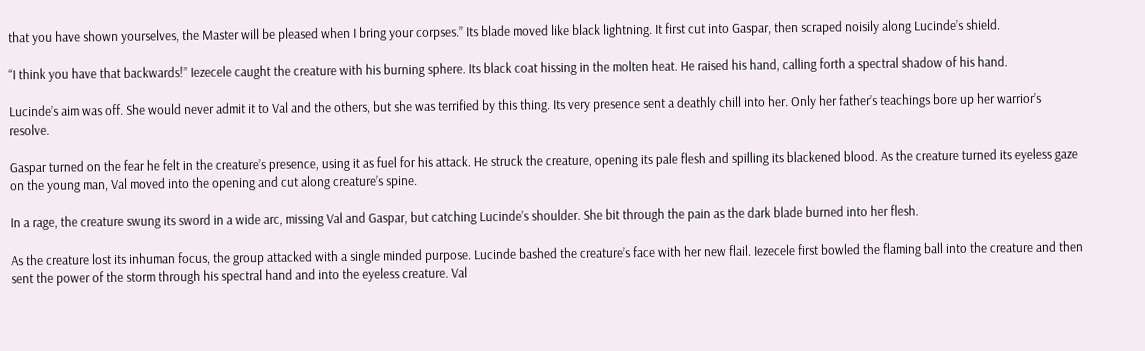that you have shown yourselves, the Master will be pleased when I bring your corpses.” Its blade moved like black lightning. It first cut into Gaspar, then scraped noisily along Lucinde’s shield.

“I think you have that backwards!” Iezecele caught the creature with his burning sphere. Its black coat hissing in the molten heat. He raised his hand, calling forth a spectral shadow of his hand.

Lucinde’s aim was off. She would never admit it to Val and the others, but she was terrified by this thing. Its very presence sent a deathly chill into her. Only her father’s teachings bore up her warrior’s resolve.

Gaspar turned on the fear he felt in the creature’s presence, using it as fuel for his attack. He struck the creature, opening its pale flesh and spilling its blackened blood. As the creature turned its eyeless gaze on the young man, Val moved into the opening and cut along creature’s spine.

In a rage, the creature swung its sword in a wide arc, missing Val and Gaspar, but catching Lucinde’s shoulder. She bit through the pain as the dark blade burned into her flesh.

As the creature lost its inhuman focus, the group attacked with a single minded purpose. Lucinde bashed the creature’s face with her new flail. Iezecele first bowled the flaming ball into the creature and then sent the power of the storm through his spectral hand and into the eyeless creature. Val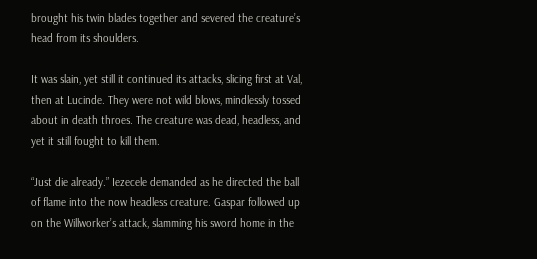brought his twin blades together and severed the creature’s head from its shoulders.

It was slain, yet still it continued its attacks, slicing first at Val, then at Lucinde. They were not wild blows, mindlessly tossed about in death throes. The creature was dead, headless, and yet it still fought to kill them.

“Just die already.” Iezecele demanded as he directed the ball of flame into the now headless creature. Gaspar followed up on the Willworker’s attack, slamming his sword home in the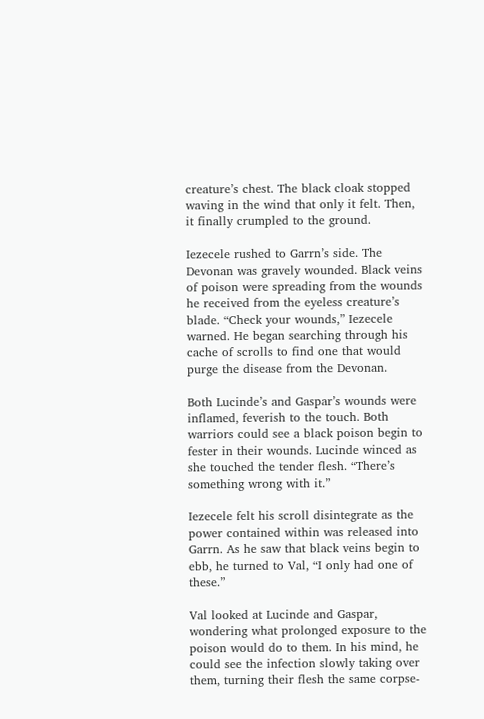creature’s chest. The black cloak stopped waving in the wind that only it felt. Then, it finally crumpled to the ground.

Iezecele rushed to Garrn’s side. The Devonan was gravely wounded. Black veins of poison were spreading from the wounds he received from the eyeless creature’s blade. “Check your wounds,” Iezecele warned. He began searching through his cache of scrolls to find one that would purge the disease from the Devonan.

Both Lucinde’s and Gaspar’s wounds were inflamed, feverish to the touch. Both warriors could see a black poison begin to fester in their wounds. Lucinde winced as she touched the tender flesh. “There’s something wrong with it.”

Iezecele felt his scroll disintegrate as the power contained within was released into Garrn. As he saw that black veins begin to ebb, he turned to Val, “I only had one of these.”

Val looked at Lucinde and Gaspar, wondering what prolonged exposure to the poison would do to them. In his mind, he could see the infection slowly taking over them, turning their flesh the same corpse-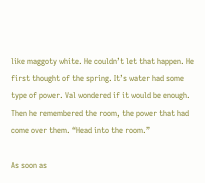like maggoty white. He couldn’t let that happen. He first thought of the spring. It’s water had some type of power. Val wondered if it would be enough. Then he remembered the room, the power that had come over them. “Head into the room.”

As soon as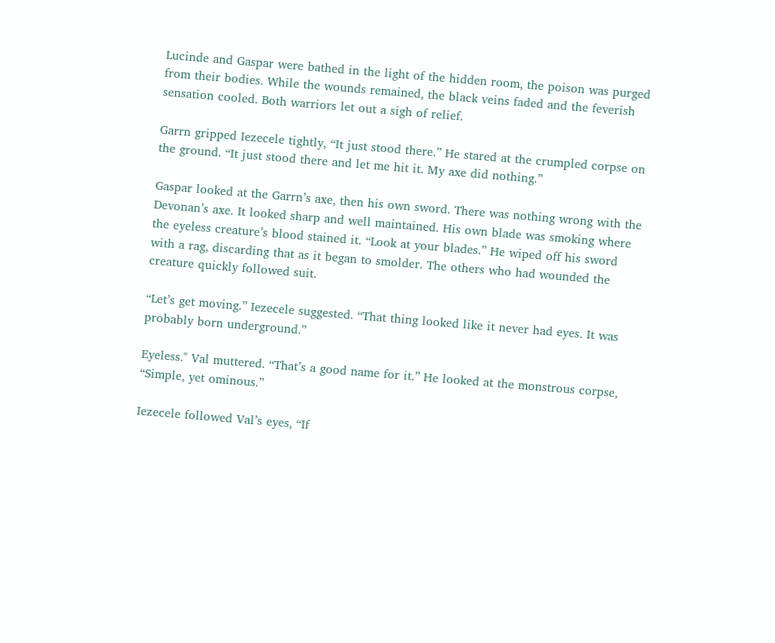Lucinde and Gaspar were bathed in the light of the hidden room, the poison was purged from their bodies. While the wounds remained, the black veins faded and the feverish sensation cooled. Both warriors let out a sigh of relief.

Garrn gripped Iezecele tightly, “It just stood there.” He stared at the crumpled corpse on the ground. “It just stood there and let me hit it. My axe did nothing.”

Gaspar looked at the Garrn’s axe, then his own sword. There was nothing wrong with the Devonan’s axe. It looked sharp and well maintained. His own blade was smoking where the eyeless creature’s blood stained it. “Look at your blades.” He wiped off his sword with a rag, discarding that as it began to smolder. The others who had wounded the creature quickly followed suit.

“Let’s get moving.” Iezecele suggested. “That thing looked like it never had eyes. It was probably born underground.”

Eyeless." Val muttered. “That’s a good name for it.” He looked at the monstrous corpse, “Simple, yet ominous.”

Iezecele followed Val’s eyes, “If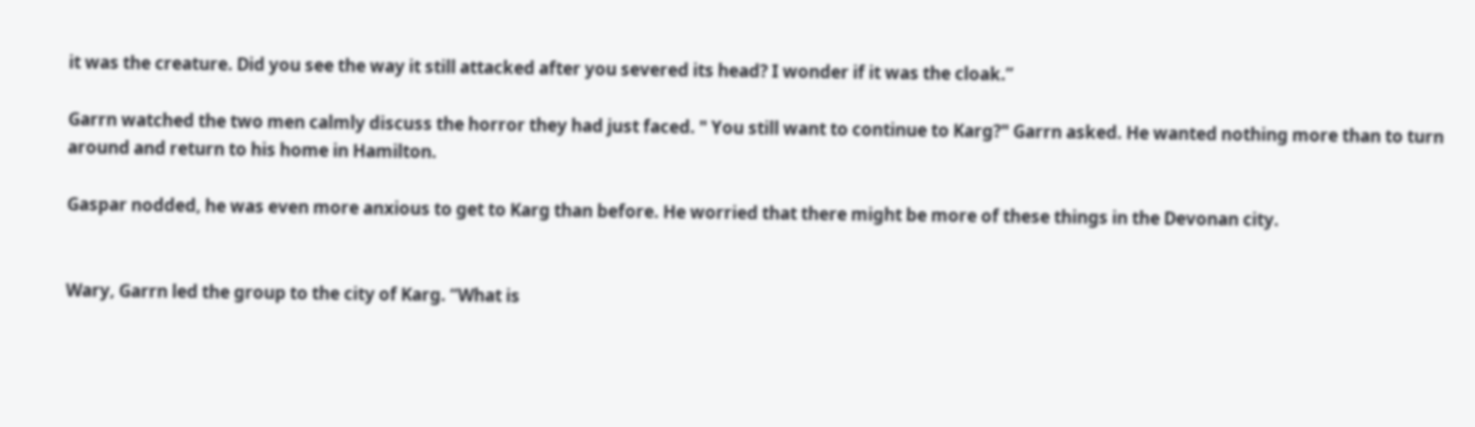it was the creature. Did you see the way it still attacked after you severed its head? I wonder if it was the cloak.”

Garrn watched the two men calmly discuss the horror they had just faced. " You still want to continue to Karg?" Garrn asked. He wanted nothing more than to turn around and return to his home in Hamilton.

Gaspar nodded, he was even more anxious to get to Karg than before. He worried that there might be more of these things in the Devonan city.


Wary, Garrn led the group to the city of Karg. “What is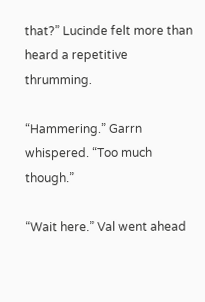that?” Lucinde felt more than heard a repetitive thrumming.

“Hammering.” Garrn whispered. “Too much though.”

“Wait here.” Val went ahead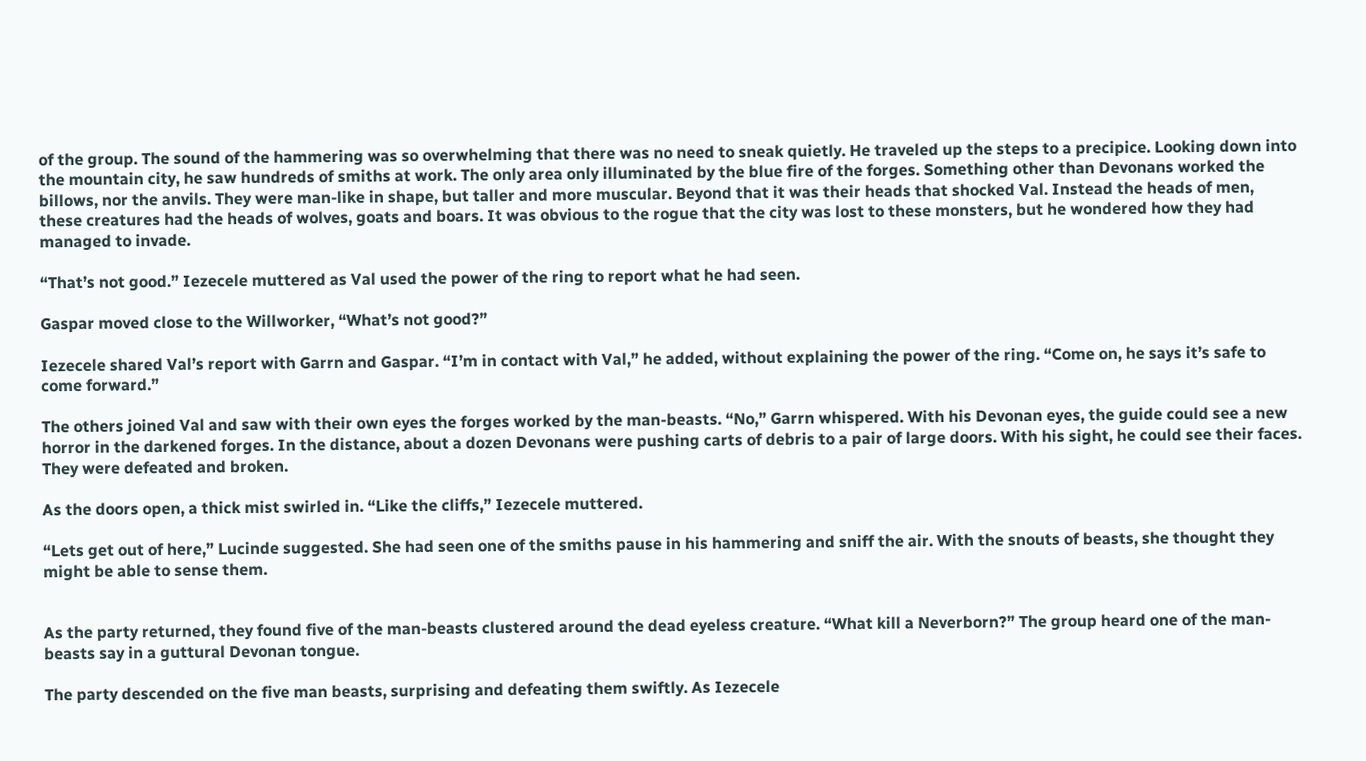of the group. The sound of the hammering was so overwhelming that there was no need to sneak quietly. He traveled up the steps to a precipice. Looking down into the mountain city, he saw hundreds of smiths at work. The only area only illuminated by the blue fire of the forges. Something other than Devonans worked the billows, nor the anvils. They were man-like in shape, but taller and more muscular. Beyond that it was their heads that shocked Val. Instead the heads of men, these creatures had the heads of wolves, goats and boars. It was obvious to the rogue that the city was lost to these monsters, but he wondered how they had managed to invade.

“That’s not good.” Iezecele muttered as Val used the power of the ring to report what he had seen.

Gaspar moved close to the Willworker, “What’s not good?”

Iezecele shared Val’s report with Garrn and Gaspar. “I’m in contact with Val,” he added, without explaining the power of the ring. “Come on, he says it’s safe to come forward.”

The others joined Val and saw with their own eyes the forges worked by the man-beasts. “No,” Garrn whispered. With his Devonan eyes, the guide could see a new horror in the darkened forges. In the distance, about a dozen Devonans were pushing carts of debris to a pair of large doors. With his sight, he could see their faces. They were defeated and broken.

As the doors open, a thick mist swirled in. “Like the cliffs,” Iezecele muttered.

“Lets get out of here,” Lucinde suggested. She had seen one of the smiths pause in his hammering and sniff the air. With the snouts of beasts, she thought they might be able to sense them.


As the party returned, they found five of the man-beasts clustered around the dead eyeless creature. “What kill a Neverborn?” The group heard one of the man-beasts say in a guttural Devonan tongue.

The party descended on the five man beasts, surprising and defeating them swiftly. As Iezecele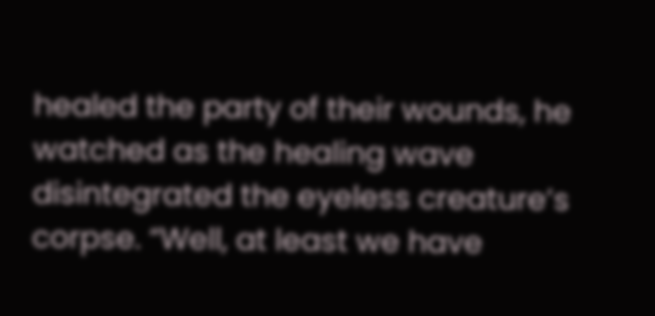healed the party of their wounds, he watched as the healing wave disintegrated the eyeless creature’s corpse. “Well, at least we have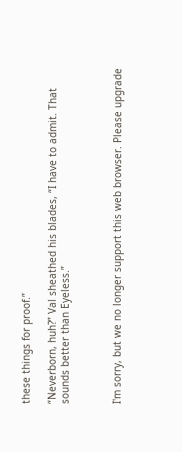these things for proof.”

“Neverborn, huh?” Val sheathed his blades, “I have to admit. That sounds better than Eyeless.”



I'm sorry, but we no longer support this web browser. Please upgrade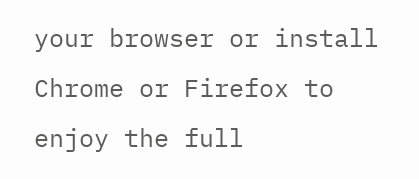your browser or install Chrome or Firefox to enjoy the full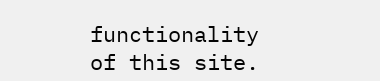functionality of this site.